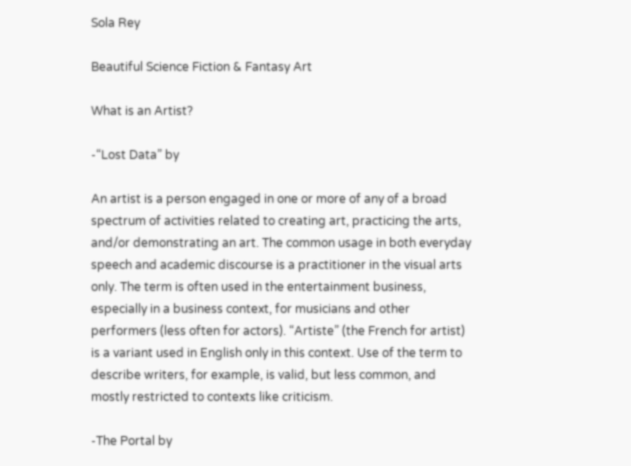Sola Rey

Beautiful Science Fiction & Fantasy Art

What is an Artist?

-“Lost Data” by

An artist is a person engaged in one or more of any of a broad spectrum of activities related to creating art, practicing the arts, and/or demonstrating an art. The common usage in both everyday speech and academic discourse is a practitioner in the visual arts only. The term is often used in the entertainment business, especially in a business context, for musicians and other performers (less often for actors). “Artiste” (the French for artist) is a variant used in English only in this context. Use of the term to describe writers, for example, is valid, but less common, and mostly restricted to contexts like criticism.

-The Portal by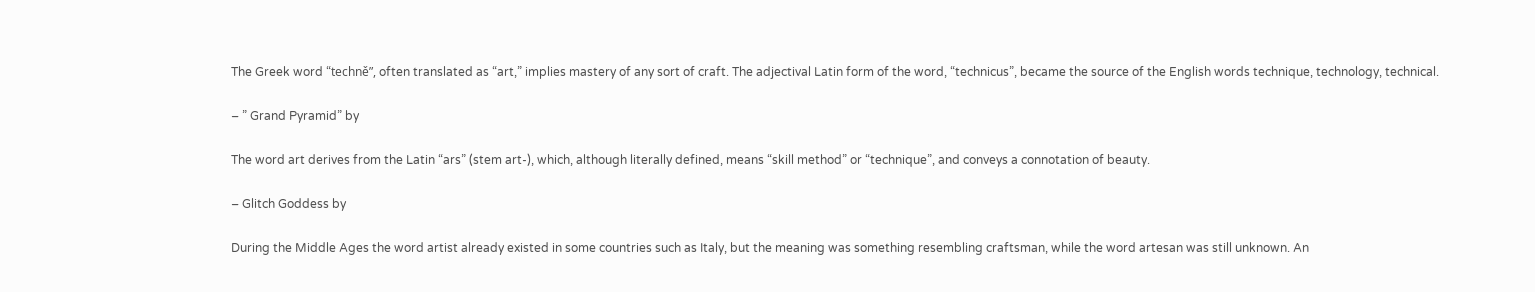The Greek word “techně”, often translated as “art,” implies mastery of any sort of craft. The adjectival Latin form of the word, “technicus”, became the source of the English words technique, technology, technical.

– ” Grand Pyramid” by

The word art derives from the Latin “ars” (stem art-), which, although literally defined, means “skill method” or “technique”, and conveys a connotation of beauty.

– Glitch Goddess by

During the Middle Ages the word artist already existed in some countries such as Italy, but the meaning was something resembling craftsman, while the word artesan was still unknown. An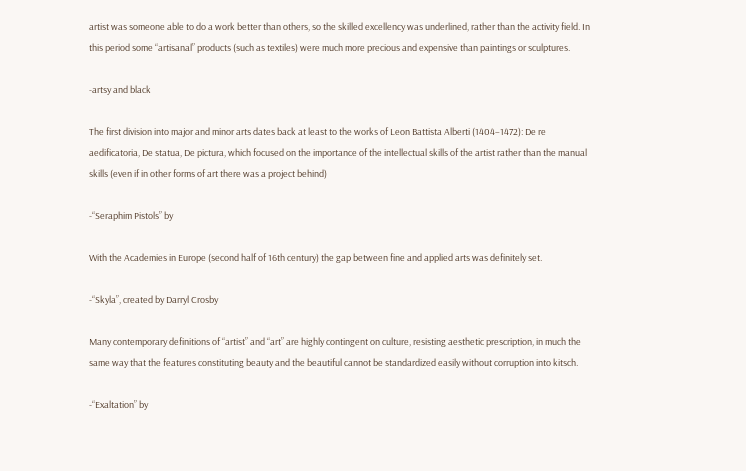artist was someone able to do a work better than others, so the skilled excellency was underlined, rather than the activity field. In this period some “artisanal” products (such as textiles) were much more precious and expensive than paintings or sculptures.

-artsy and black

The first division into major and minor arts dates back at least to the works of Leon Battista Alberti (1404–1472): De re aedificatoria, De statua, De pictura, which focused on the importance of the intellectual skills of the artist rather than the manual skills (even if in other forms of art there was a project behind)

-“Seraphim Pistols” by

With the Academies in Europe (second half of 16th century) the gap between fine and applied arts was definitely set.

-“Skyla”, created by Darryl Crosby

Many contemporary definitions of “artist” and “art” are highly contingent on culture, resisting aesthetic prescription, in much the same way that the features constituting beauty and the beautiful cannot be standardized easily without corruption into kitsch.

-“Exaltation” by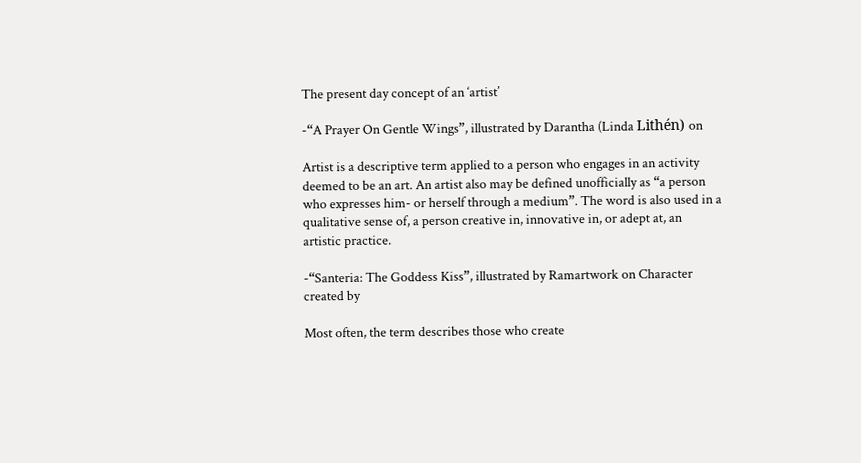The present day concept of an ‘artist’

-“A Prayer On Gentle Wings”, illustrated by Darantha (Linda Lithén) on

Artist is a descriptive term applied to a person who engages in an activity deemed to be an art. An artist also may be defined unofficially as “a person who expresses him- or herself through a medium”. The word is also used in a qualitative sense of, a person creative in, innovative in, or adept at, an artistic practice.

-“Santeria: The Goddess Kiss”, illustrated by Ramartwork on Character created by

Most often, the term describes those who create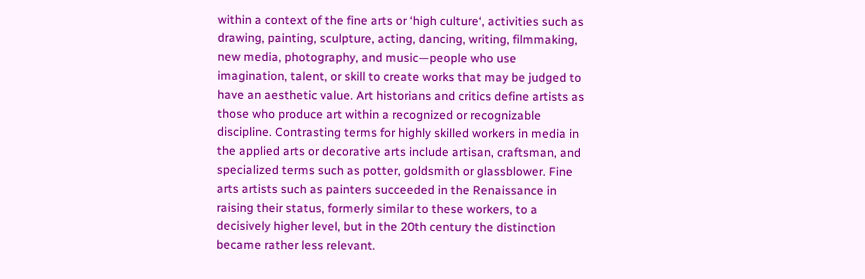within a context of the fine arts or ‘high culture‘, activities such as drawing, painting, sculpture, acting, dancing, writing, filmmaking, new media, photography, and music—people who use imagination, talent, or skill to create works that may be judged to have an aesthetic value. Art historians and critics define artists as those who produce art within a recognized or recognizable discipline. Contrasting terms for highly skilled workers in media in the applied arts or decorative arts include artisan, craftsman, and specialized terms such as potter, goldsmith or glassblower. Fine arts artists such as painters succeeded in the Renaissance in raising their status, formerly similar to these workers, to a decisively higher level, but in the 20th century the distinction became rather less relevant.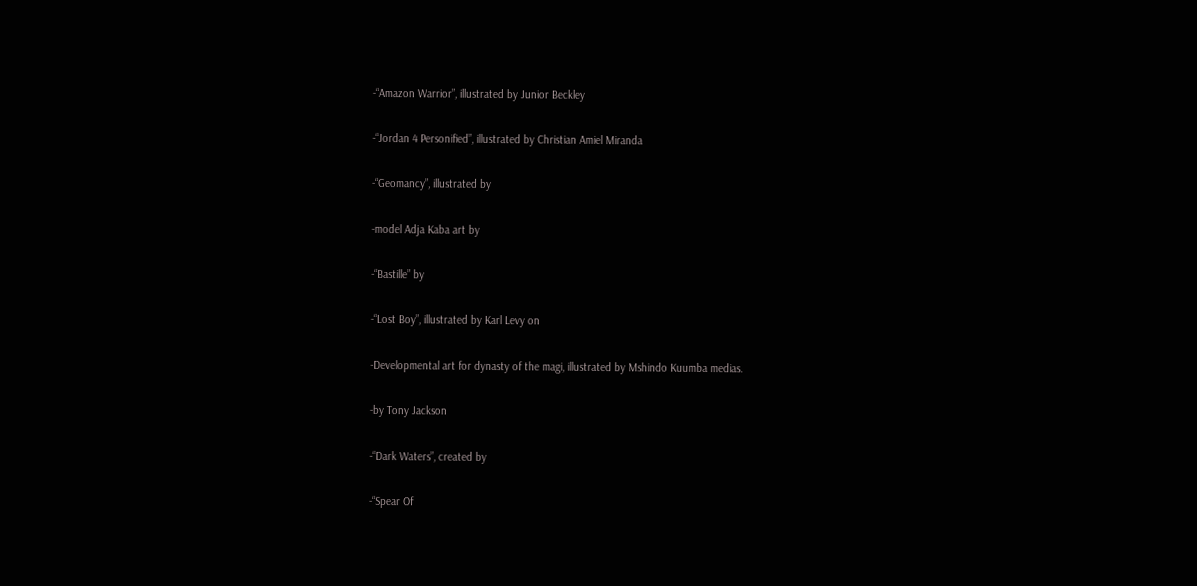-“Amazon Warrior”, illustrated by Junior Beckley

-“Jordan 4 Personified”, illustrated by Christian Amiel Miranda

-“Geomancy”, illustrated by

-model Adja Kaba art by

-“Bastille” by

-“Lost Boy”, illustrated by Karl Levy on

-Developmental art for dynasty of the magi, illustrated by Mshindo Kuumba medias.

-by Tony Jackson

-“Dark Waters”, created by

-“Spear Of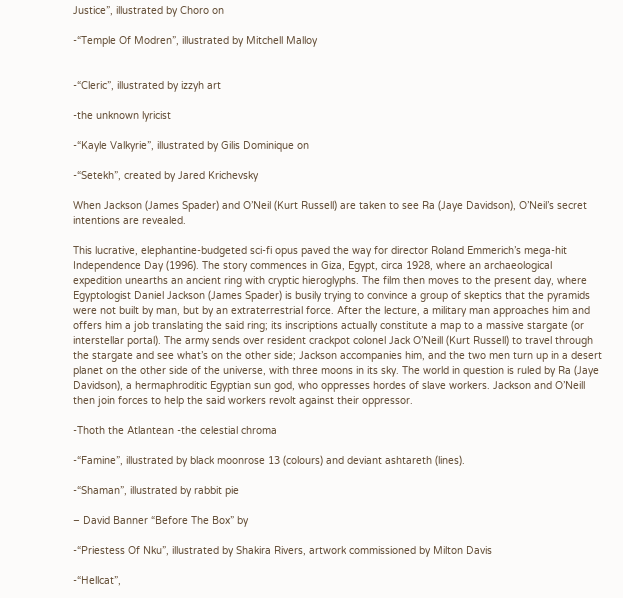Justice”, illustrated by Choro on

-“Temple Of Modren”, illustrated by Mitchell Malloy


-“Cleric”, illustrated by izzyh art

-the unknown lyricist

-“Kayle Valkyrie”, illustrated by Gilis Dominique on

-“Setekh”, created by Jared Krichevsky

When Jackson (James Spader) and O’Neil (Kurt Russell) are taken to see Ra (Jaye Davidson), O’Neil’s secret intentions are revealed.

This lucrative, elephantine-budgeted sci-fi opus paved the way for director Roland Emmerich’s mega-hit Independence Day (1996). The story commences in Giza, Egypt, circa 1928, where an archaeological expedition unearths an ancient ring with cryptic hieroglyphs. The film then moves to the present day, where Egyptologist Daniel Jackson (James Spader) is busily trying to convince a group of skeptics that the pyramids were not built by man, but by an extraterrestrial force. After the lecture, a military man approaches him and offers him a job translating the said ring; its inscriptions actually constitute a map to a massive stargate (or interstellar portal). The army sends over resident crackpot colonel Jack O’Neill (Kurt Russell) to travel through the stargate and see what’s on the other side; Jackson accompanies him, and the two men turn up in a desert planet on the other side of the universe, with three moons in its sky. The world in question is ruled by Ra (Jaye Davidson), a hermaphroditic Egyptian sun god, who oppresses hordes of slave workers. Jackson and O’Neill then join forces to help the said workers revolt against their oppressor.

-Thoth the Atlantean -the celestial chroma

-“Famine”, illustrated by black moonrose 13 (colours) and deviant ashtareth (lines).

-“Shaman”, illustrated by rabbit pie

– David Banner “Before The Box” by

-“Priestess Of Nku”, illustrated by Shakira Rivers, artwork commissioned by Milton Davis

-“Hellcat”,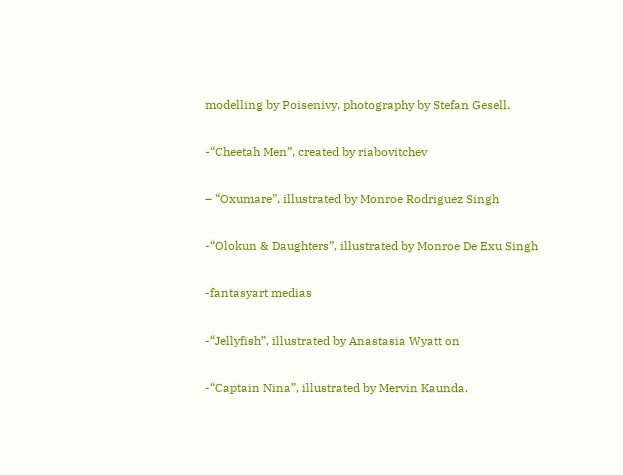modelling by Poisenivy, photography by Stefan Gesell.

-“Cheetah Men”, created by riabovitchev

– “Oxumare”, illustrated by Monroe Rodriguez Singh

-“Olokun & Daughters”, illustrated by Monroe De Exu Singh

-fantasyart medias

-“Jellyfish”, illustrated by Anastasia Wyatt on

-“Captain Nina”, illustrated by Mervin Kaunda.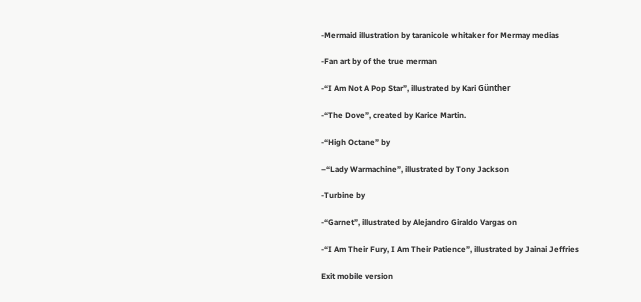-Mermaid illustration by taranicole whitaker for Mermay medias

-Fan art by of the true merman

-“I Am Not A Pop Star”, illustrated by Kari Günther

-“The Dove”, created by Karice Martin.

-“High Octane” by

–“Lady Warmachine”, illustrated by Tony Jackson

-Turbine by

-“Garnet”, illustrated by Alejandro Giraldo Vargas on

-“I Am Their Fury, I Am Their Patience”, illustrated by Jainai Jeffries

Exit mobile version